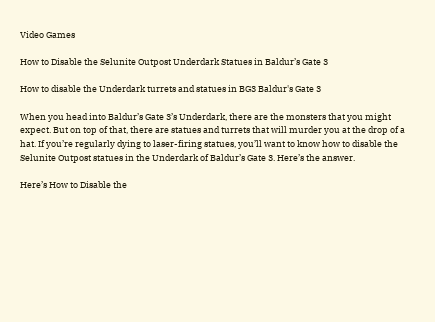Video Games

How to Disable the Selunite Outpost Underdark Statues in Baldur’s Gate 3

How to disable the Underdark turrets and statues in BG3 Baldur's Gate 3

When you head into Baldur’s Gate 3’s Underdark, there are the monsters that you might expect. But on top of that, there are statues and turrets that will murder you at the drop of a hat. If you’re regularly dying to laser-firing statues, you’ll want to know how to disable the Selunite Outpost statues in the Underdark of Baldur’s Gate 3. Here’s the answer.

Here’s How to Disable the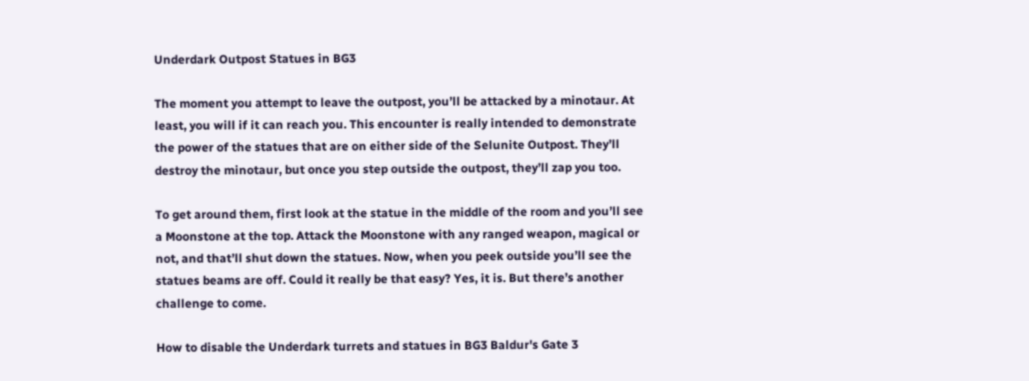Underdark Outpost Statues in BG3

The moment you attempt to leave the outpost, you’ll be attacked by a minotaur. At least, you will if it can reach you. This encounter is really intended to demonstrate the power of the statues that are on either side of the Selunite Outpost. They’ll destroy the minotaur, but once you step outside the outpost, they’ll zap you too.

To get around them, first look at the statue in the middle of the room and you’ll see a Moonstone at the top. Attack the Moonstone with any ranged weapon, magical or not, and that’ll shut down the statues. Now, when you peek outside you’ll see the statues beams are off. Could it really be that easy? Yes, it is. But there’s another challenge to come.

How to disable the Underdark turrets and statues in BG3 Baldur's Gate 3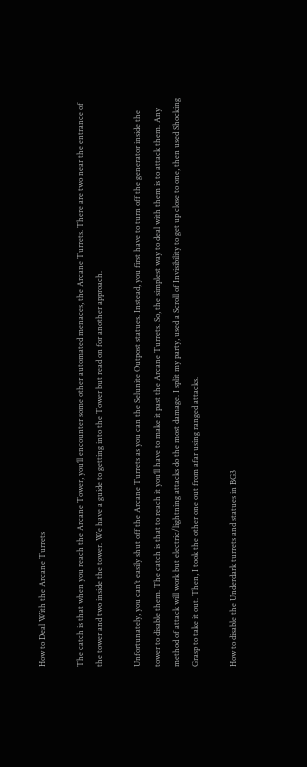How to Deal With the Arcane Turrets

The catch is that when you reach the Arcane Tower, you’ll encounter some other automated menaces, the Arcane Turrets. There are two near the entrance of the tower and two inside the tower. We have a guide to getting into the Tower but read on for another approach.

Unfortunately, you can’t easily shut off the Arcane Turrets as you can the Selunite Outpost statues. Instead, you first have to turn off the generator inside the tower to disable them. The catch is that to reach it you’ll have to make it past the Arcane Turrets. So, the simplest way to deal with them is to attack them. Any method of attack will work but electric/lightning attacks do the most damage. I split my party, used a Scroll of Invisibility to get up close to one, then used Shocking Grasp to take it out. Then, I took the other one out from afar using ranged attacks.

How to disable the Underdark turrets and statues in BG3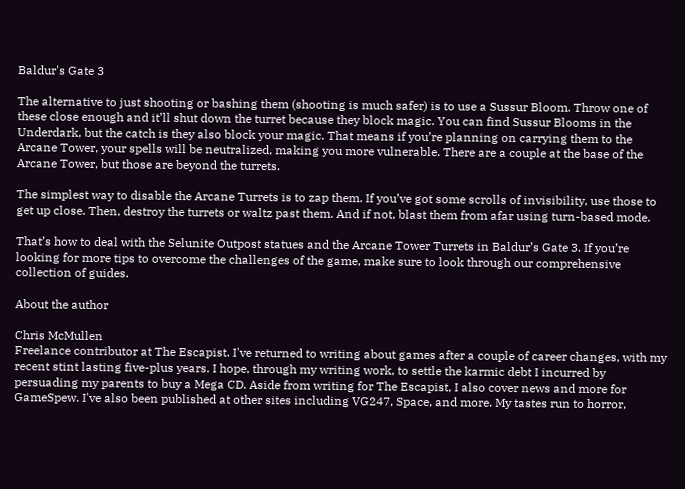Baldur's Gate 3

The alternative to just shooting or bashing them (shooting is much safer) is to use a Sussur Bloom. Throw one of these close enough and it’ll shut down the turret because they block magic. You can find Sussur Blooms in the Underdark, but the catch is they also block your magic. That means if you’re planning on carrying them to the Arcane Tower, your spells will be neutralized, making you more vulnerable. There are a couple at the base of the Arcane Tower, but those are beyond the turrets.

The simplest way to disable the Arcane Turrets is to zap them. If you’ve got some scrolls of invisibility, use those to get up close. Then, destroy the turrets or waltz past them. And if not, blast them from afar using turn-based mode.

That’s how to deal with the Selunite Outpost statues and the Arcane Tower Turrets in Baldur’s Gate 3. If you’re looking for more tips to overcome the challenges of the game, make sure to look through our comprehensive collection of guides.

About the author

Chris McMullen
Freelance contributor at The Escapist. I've returned to writing about games after a couple of career changes, with my recent stint lasting five-plus years. I hope, through my writing work, to settle the karmic debt I incurred by persuading my parents to buy a Mega CD. Aside from writing for The Escapist, I also cover news and more for GameSpew. I've also been published at other sites including VG247, Space, and more. My tastes run to horror,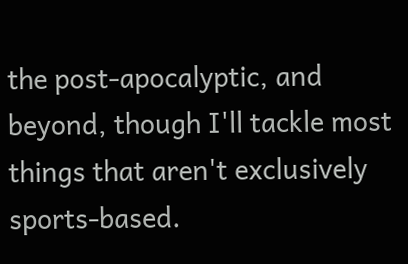the post-apocalyptic, and beyond, though I'll tackle most things that aren't exclusively sports-based.